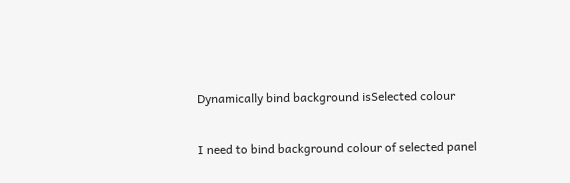Dynamically bind background isSelected colour

I need to bind background colour of selected panel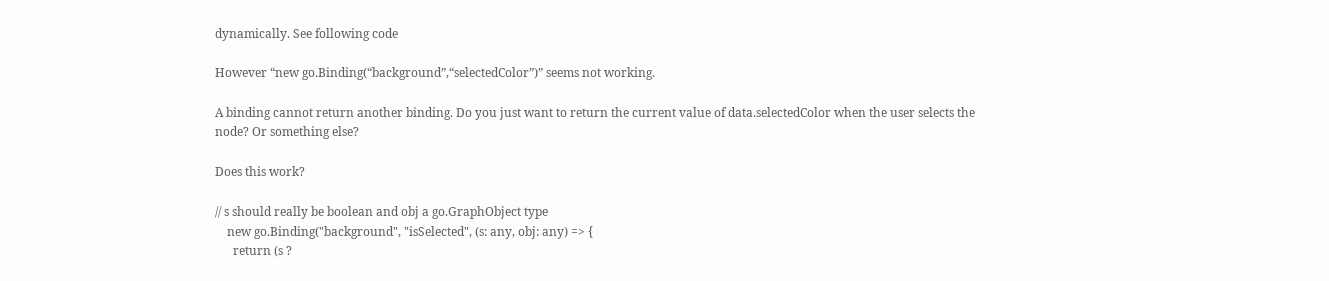dynamically. See following code

However “new go.Binding(“background”,“selectedColor”)” seems not working.

A binding cannot return another binding. Do you just want to return the current value of data.selectedColor when the user selects the node? Or something else?

Does this work?

// s should really be boolean and obj a go.GraphObject type
    new go.Binding("background", "isSelected", (s: any, obj: any) => {
      return (s ?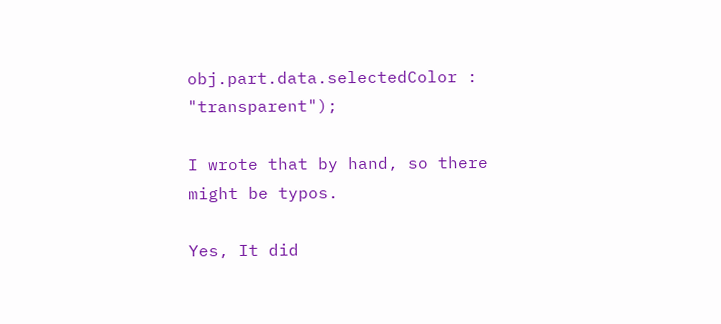obj.part.data.selectedColor : "transparent");

I wrote that by hand, so there might be typos.

Yes, It did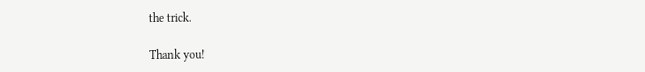the trick.

Thank you!